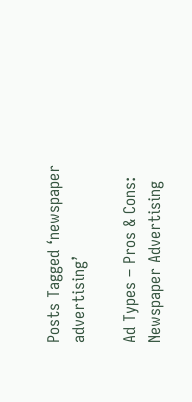Posts Tagged ‘newspaper advertising’

Ad Types – Pros & Cons: Newspaper Advertising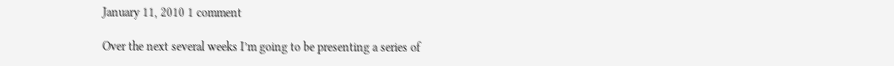January 11, 2010 1 comment

Over the next several weeks I’m going to be presenting a series of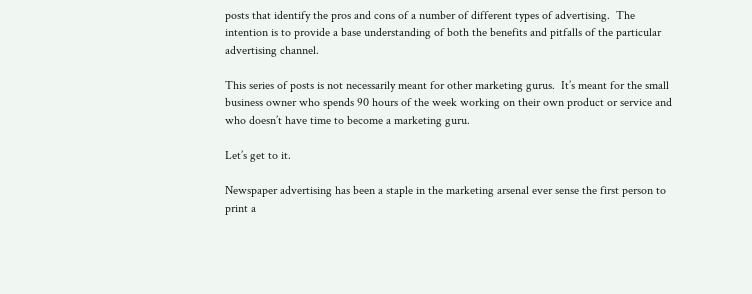posts that identify the pros and cons of a number of different types of advertising.  The intention is to provide a base understanding of both the benefits and pitfalls of the particular advertising channel.

This series of posts is not necessarily meant for other marketing gurus.  It’s meant for the small business owner who spends 90 hours of the week working on their own product or service and who doesn’t have time to become a marketing guru.

Let’s get to it.

Newspaper advertising has been a staple in the marketing arsenal ever sense the first person to print a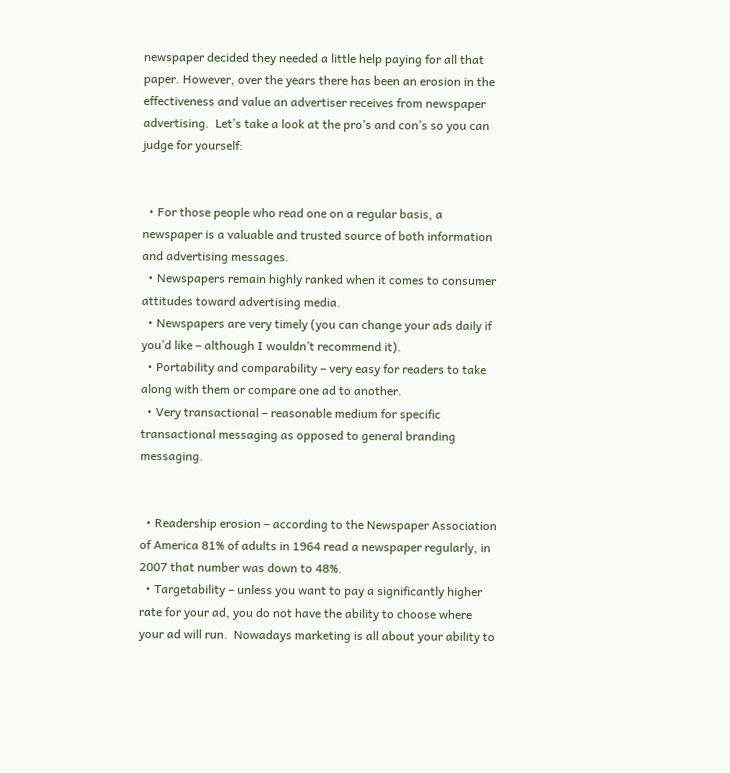newspaper decided they needed a little help paying for all that paper. However, over the years there has been an erosion in the effectiveness and value an advertiser receives from newspaper advertising.  Let’s take a look at the pro’s and con’s so you can judge for yourself:


  • For those people who read one on a regular basis, a newspaper is a valuable and trusted source of both information and advertising messages.
  • Newspapers remain highly ranked when it comes to consumer attitudes toward advertising media.
  • Newspapers are very timely (you can change your ads daily if you’d like – although I wouldn’t recommend it).
  • Portability and comparability – very easy for readers to take along with them or compare one ad to another.
  • Very transactional – reasonable medium for specific transactional messaging as opposed to general branding messaging.


  • Readership erosion – according to the Newspaper Association of America 81% of adults in 1964 read a newspaper regularly, in 2007 that number was down to 48%.
  • Targetability – unless you want to pay a significantly higher rate for your ad, you do not have the ability to choose where your ad will run.  Nowadays marketing is all about your ability to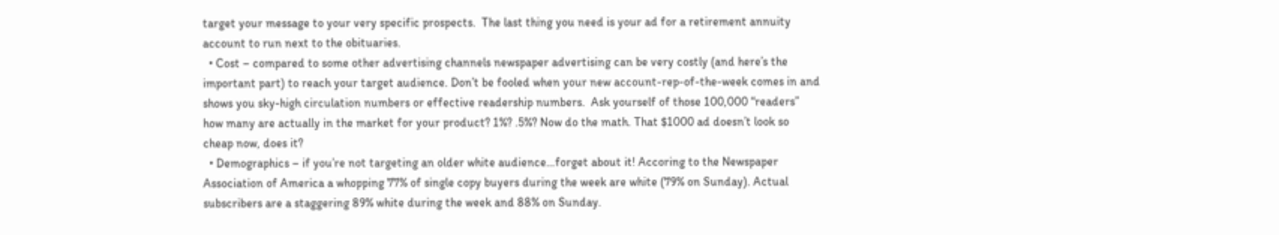target your message to your very specific prospects.  The last thing you need is your ad for a retirement annuity account to run next to the obituaries.
  • Cost – compared to some other advertising channels newspaper advertising can be very costly (and here’s the important part) to reach your target audience. Don’t be fooled when your new account-rep-of-the-week comes in and shows you sky-high circulation numbers or effective readership numbers.  Ask yourself of those 100,000 “readers” how many are actually in the market for your product? 1%? .5%? Now do the math. That $1000 ad doesn’t look so cheap now, does it?
  • Demographics – if you’re not targeting an older white audience…forget about it! Accoring to the Newspaper Association of America a whopping 77% of single copy buyers during the week are white (79% on Sunday). Actual subscribers are a staggering 89% white during the week and 88% on Sunday.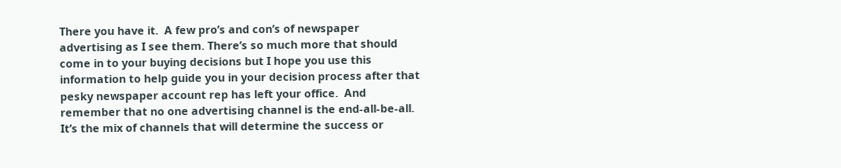There you have it.  A few pro’s and con’s of newspaper advertising as I see them. There’s so much more that should come in to your buying decisions but I hope you use this information to help guide you in your decision process after that pesky newspaper account rep has left your office.  And remember that no one advertising channel is the end-all-be-all.  It’s the mix of channels that will determine the success or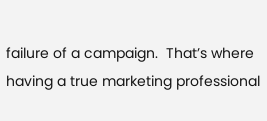failure of a campaign.  That’s where having a true marketing professional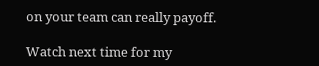on your team can really payoff.

Watch next time for my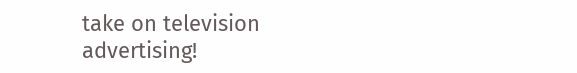take on television advertising!